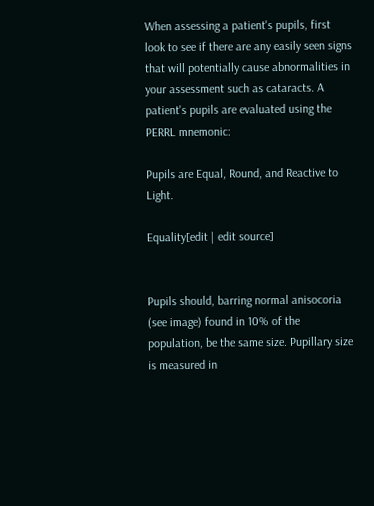When assessing a patient's pupils, first look to see if there are any easily seen signs that will potentially cause abnormalities in your assessment such as cataracts. A patient's pupils are evaluated using the PERRL mnemonic:

Pupils are Equal, Round, and Reactive to Light.

Equality[edit | edit source]


Pupils should, barring normal anisocoria (see image) found in 10% of the population, be the same size. Pupillary size is measured in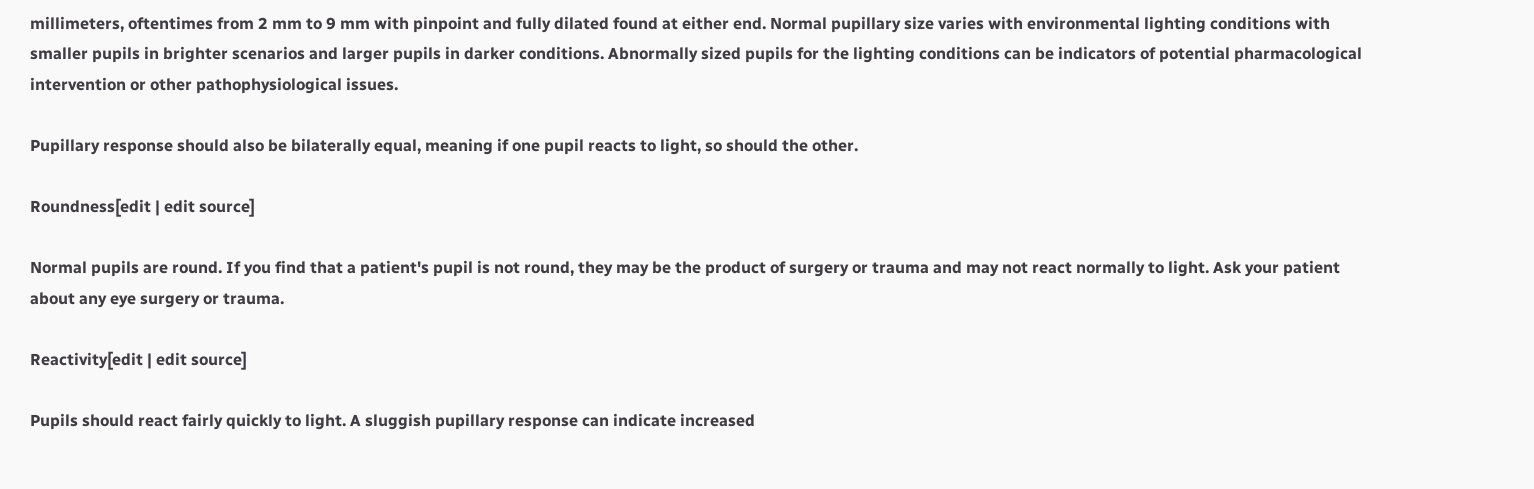millimeters, oftentimes from 2 mm to 9 mm with pinpoint and fully dilated found at either end. Normal pupillary size varies with environmental lighting conditions with smaller pupils in brighter scenarios and larger pupils in darker conditions. Abnormally sized pupils for the lighting conditions can be indicators of potential pharmacological intervention or other pathophysiological issues.

Pupillary response should also be bilaterally equal, meaning if one pupil reacts to light, so should the other.

Roundness[edit | edit source]

Normal pupils are round. If you find that a patient's pupil is not round, they may be the product of surgery or trauma and may not react normally to light. Ask your patient about any eye surgery or trauma.

Reactivity[edit | edit source]

Pupils should react fairly quickly to light. A sluggish pupillary response can indicate increased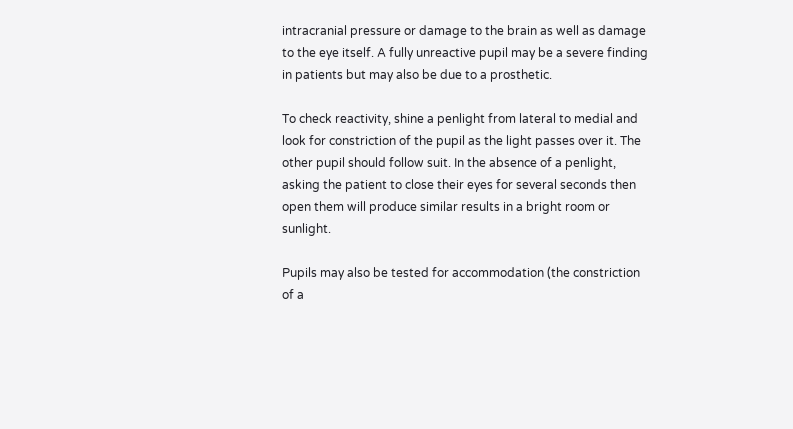intracranial pressure or damage to the brain as well as damage to the eye itself. A fully unreactive pupil may be a severe finding in patients but may also be due to a prosthetic.

To check reactivity, shine a penlight from lateral to medial and look for constriction of the pupil as the light passes over it. The other pupil should follow suit. In the absence of a penlight, asking the patient to close their eyes for several seconds then open them will produce similar results in a bright room or sunlight.

Pupils may also be tested for accommodation (the constriction of a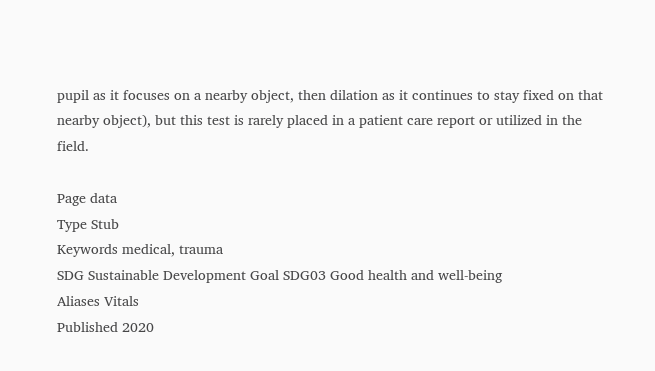pupil as it focuses on a nearby object, then dilation as it continues to stay fixed on that nearby object), but this test is rarely placed in a patient care report or utilized in the field.

Page data
Type Stub
Keywords medical, trauma
SDG Sustainable Development Goal SDG03 Good health and well-being
Aliases Vitals
Published 2020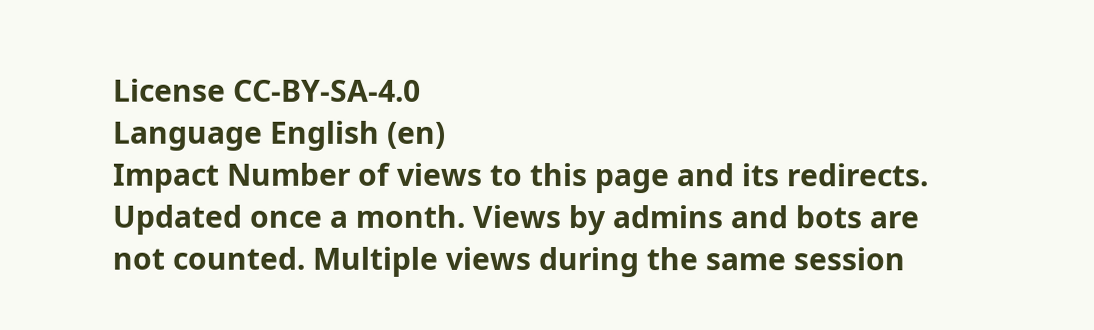License CC-BY-SA-4.0
Language English (en)
Impact Number of views to this page and its redirects. Updated once a month. Views by admins and bots are not counted. Multiple views during the same session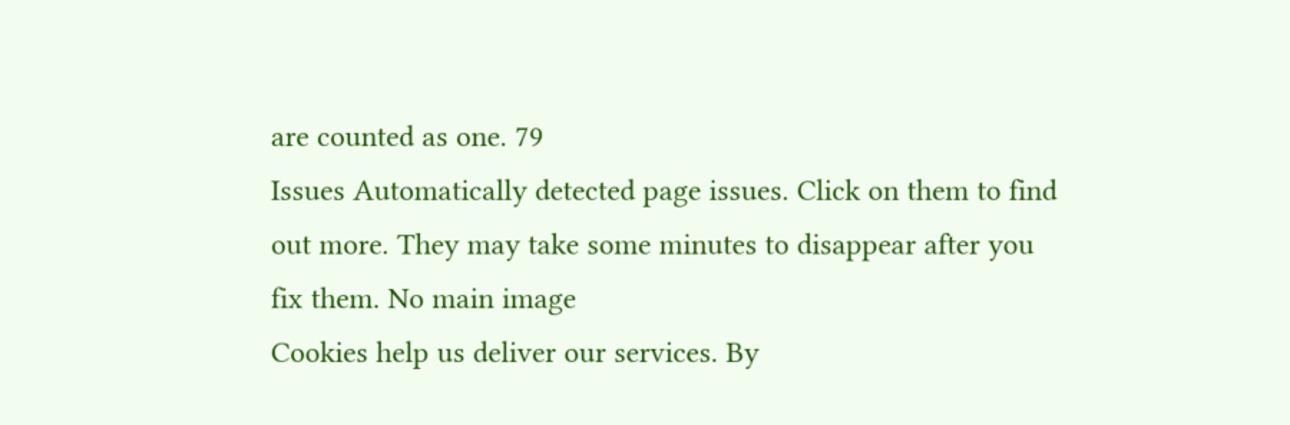are counted as one. 79
Issues Automatically detected page issues. Click on them to find out more. They may take some minutes to disappear after you fix them. No main image
Cookies help us deliver our services. By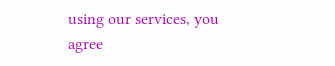using our services, you agree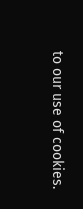to our use of cookies.